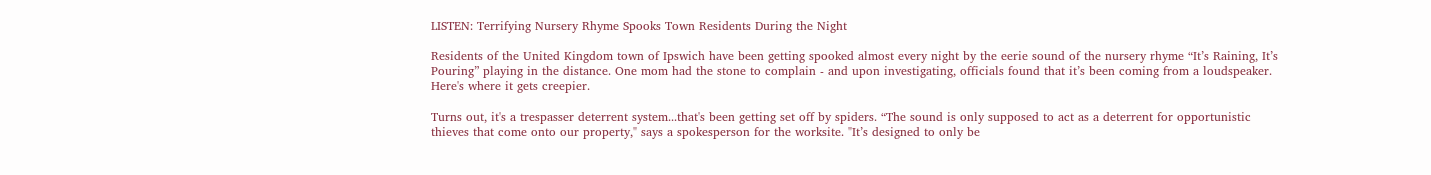LISTEN: Terrifying Nursery Rhyme Spooks Town Residents During the Night

Residents of the United Kingdom town of Ipswich have been getting spooked almost every night by the eerie sound of the nursery rhyme “It’s Raining, It’s Pouring” playing in the distance. One mom had the stone to complain - and upon investigating, officials found that it’s been coming from a loudspeaker. Here's where it gets creepier.

Turns out, it's a trespasser deterrent system...that's been getting set off by spiders. “The sound is only supposed to act as a deterrent for opportunistic thieves that come onto our property," says a spokesperson for the worksite. "It’s designed to only be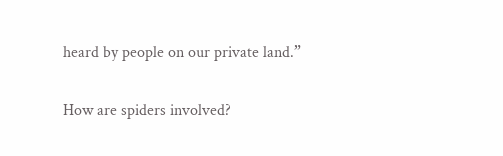heard by people on our private land.”

How are spiders involved?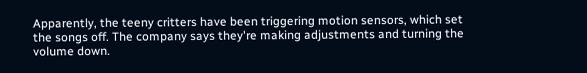Apparently, the teeny critters have been triggering motion sensors, which set the songs off. The company says they're making adjustments and turning the volume down.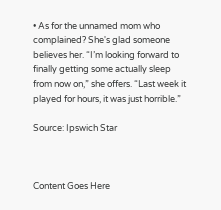• As for the unnamed mom who complained? She's glad someone believes her. “I’m looking forward to finally getting some actually sleep from now on,” she offers. “Last week it played for hours, it was just horrible.”

Source: Ipswich Star



Content Goes Here